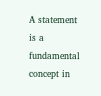A statement is a fundamental concept in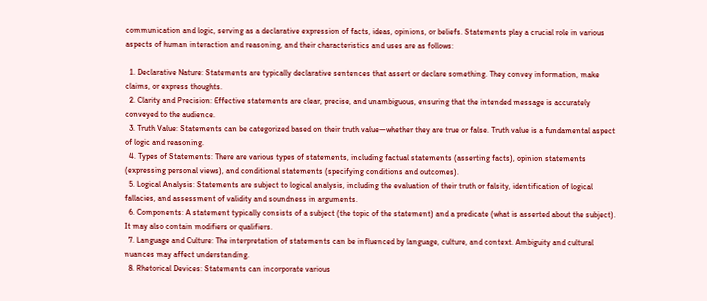communication and logic, serving as a declarative expression of facts, ideas, opinions, or beliefs. Statements play a crucial role in various aspects of human interaction and reasoning, and their characteristics and uses are as follows:

  1. Declarative Nature: Statements are typically declarative sentences that assert or declare something. They convey information, make claims, or express thoughts.
  2. Clarity and Precision: Effective statements are clear, precise, and unambiguous, ensuring that the intended message is accurately conveyed to the audience.
  3. Truth Value: Statements can be categorized based on their truth value—whether they are true or false. Truth value is a fundamental aspect of logic and reasoning.
  4. Types of Statements: There are various types of statements, including factual statements (asserting facts), opinion statements (expressing personal views), and conditional statements (specifying conditions and outcomes).
  5. Logical Analysis: Statements are subject to logical analysis, including the evaluation of their truth or falsity, identification of logical fallacies, and assessment of validity and soundness in arguments.
  6. Components: A statement typically consists of a subject (the topic of the statement) and a predicate (what is asserted about the subject). It may also contain modifiers or qualifiers.
  7. Language and Culture: The interpretation of statements can be influenced by language, culture, and context. Ambiguity and cultural nuances may affect understanding.
  8. Rhetorical Devices: Statements can incorporate various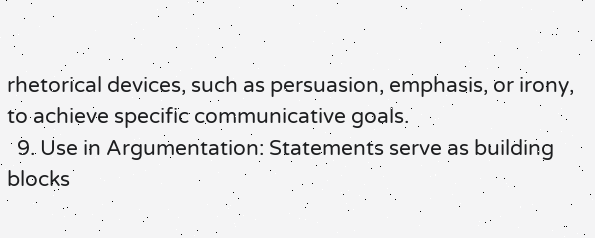rhetorical devices, such as persuasion, emphasis, or irony, to achieve specific communicative goals.
  9. Use in Argumentation: Statements serve as building blocks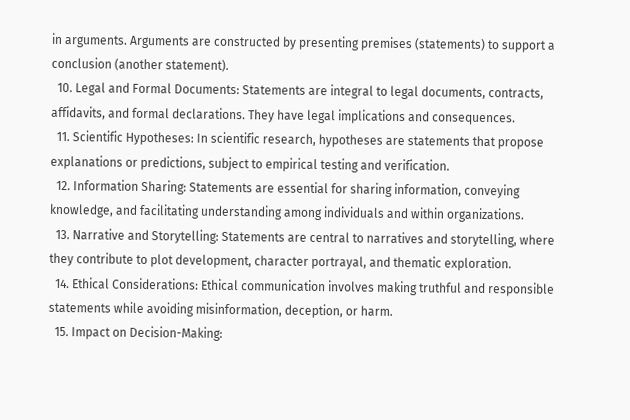in arguments. Arguments are constructed by presenting premises (statements) to support a conclusion (another statement).
  10. Legal and Formal Documents: Statements are integral to legal documents, contracts, affidavits, and formal declarations. They have legal implications and consequences.
  11. Scientific Hypotheses: In scientific research, hypotheses are statements that propose explanations or predictions, subject to empirical testing and verification.
  12. Information Sharing: Statements are essential for sharing information, conveying knowledge, and facilitating understanding among individuals and within organizations.
  13. Narrative and Storytelling: Statements are central to narratives and storytelling, where they contribute to plot development, character portrayal, and thematic exploration.
  14. Ethical Considerations: Ethical communication involves making truthful and responsible statements while avoiding misinformation, deception, or harm.
  15. Impact on Decision-Making: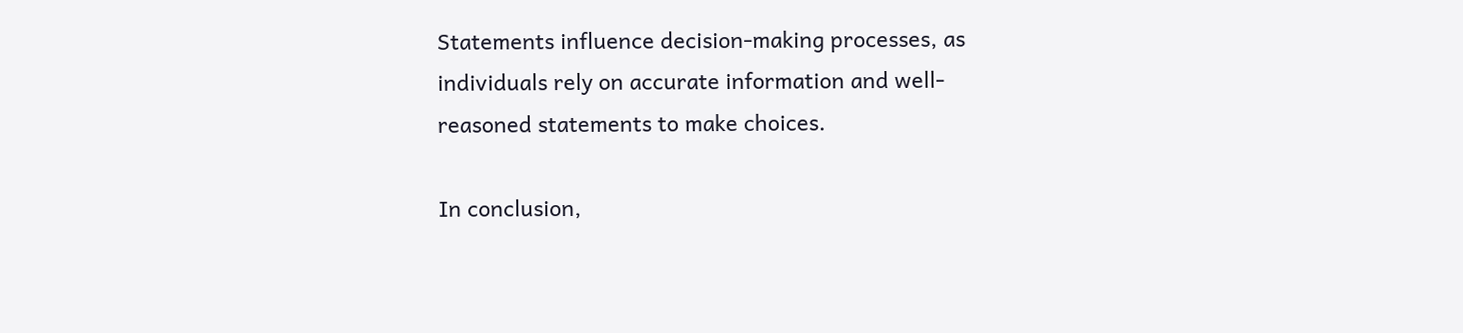Statements influence decision-making processes, as individuals rely on accurate information and well-reasoned statements to make choices.

In conclusion,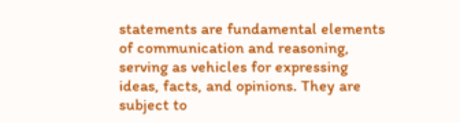statements are fundamental elements of communication and reasoning, serving as vehicles for expressing ideas, facts, and opinions. They are subject to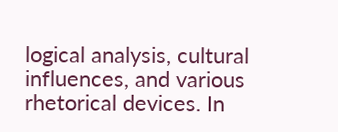logical analysis, cultural influences, and various rhetorical devices. In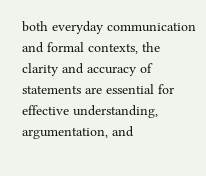both everyday communication and formal contexts, the clarity and accuracy of statements are essential for effective understanding, argumentation, and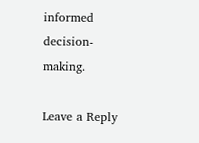informed decision-making.

Leave a Reply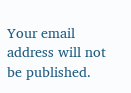Your email address will not be published.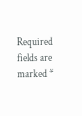Required fields are marked *